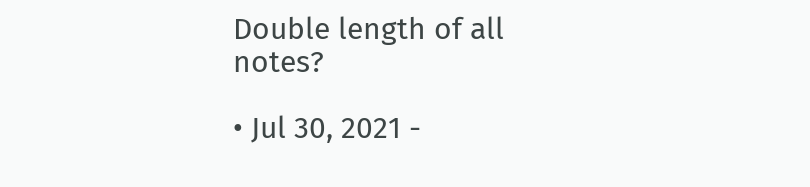Double length of all notes?

• Jul 30, 2021 -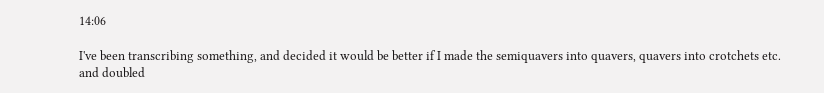14:06

I've been transcribing something, and decided it would be better if I made the semiquavers into quavers, quavers into crotchets etc. and doubled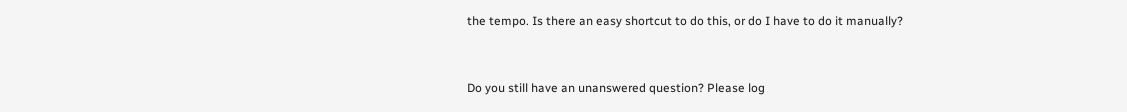the tempo. Is there an easy shortcut to do this, or do I have to do it manually?


Do you still have an unanswered question? Please log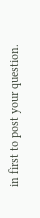in first to post your question.